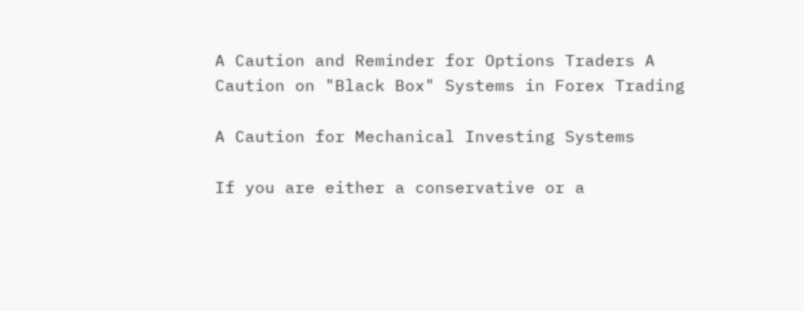A Caution and Reminder for Options Traders A Caution on "Black Box" Systems in Forex Trading

A Caution for Mechanical Investing Systems

If you are either a conservative or a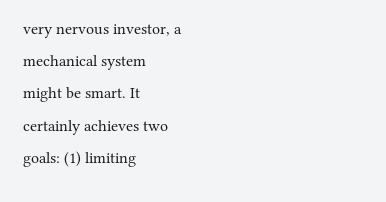very nervous investor, a mechanical system might be smart. It certainly achieves two goals: (1) limiting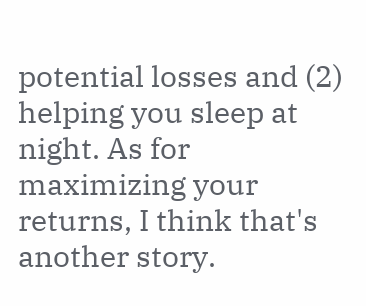potential losses and (2) helping you sleep at night. As for maximizing your returns, I think that's another story.